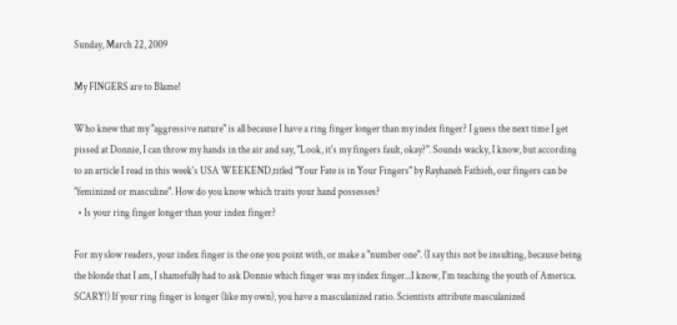Sunday, March 22, 2009

My FINGERS are to Blame!

Who knew that my "aggressive nature" is all because I have a ring finger longer than my index finger? I guess the next time I get pissed at Donnie, I can throw my hands in the air and say, "Look, it's my fingers fault, okay?". Sounds wacky, I know, but according to an article I read in this week's USA WEEKEND,titled "Your Fate is in Your Fingers" by Rayhaneh Fathieh, our fingers can be "feminized or masculine". How do you know which traits your hand possesses?
  • Is your ring finger longer than your index finger?

For my slow readers, your index finger is the one you point with, or make a "number one". (I say this not be insulting, because being the blonde that I am, I shamefully had to ask Donnie which finger was my index finger...I know, I'm teaching the youth of America. SCARY!) If your ring finger is longer (like my own), you have a masculanized ratio. Scientists attribute masculanized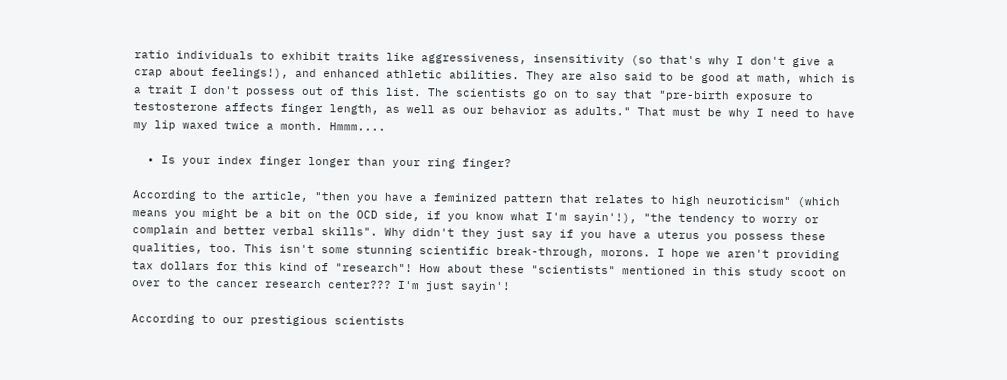ratio individuals to exhibit traits like aggressiveness, insensitivity (so that's why I don't give a crap about feelings!), and enhanced athletic abilities. They are also said to be good at math, which is a trait I don't possess out of this list. The scientists go on to say that "pre-birth exposure to testosterone affects finger length, as well as our behavior as adults." That must be why I need to have my lip waxed twice a month. Hmmm....

  • Is your index finger longer than your ring finger?

According to the article, "then you have a feminized pattern that relates to high neuroticism" (which means you might be a bit on the OCD side, if you know what I'm sayin'!), "the tendency to worry or complain and better verbal skills". Why didn't they just say if you have a uterus you possess these qualities, too. This isn't some stunning scientific break-through, morons. I hope we aren't providing tax dollars for this kind of "research"! How about these "scientists" mentioned in this study scoot on over to the cancer research center??? I'm just sayin'!

According to our prestigious scientists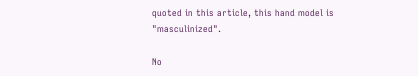quoted in this article, this hand model is "masculinized".

No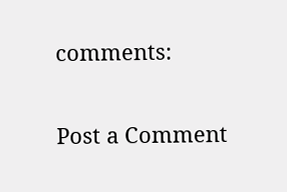comments:

Post a Comment